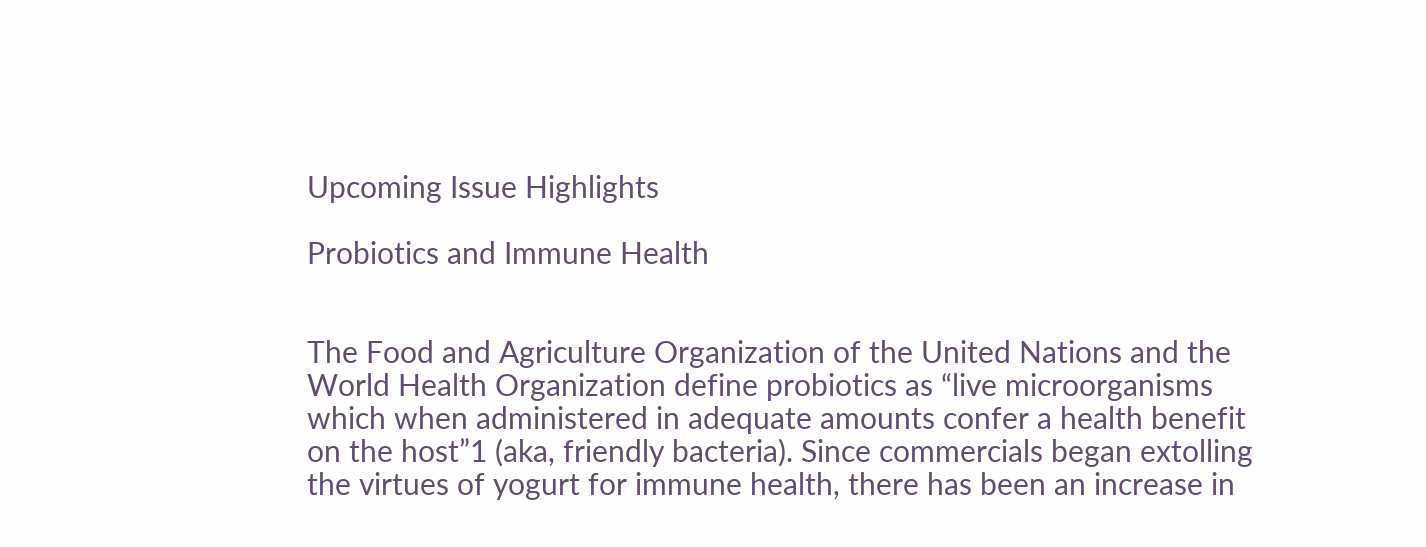Upcoming Issue Highlights

Probiotics and Immune Health


The Food and Agriculture Organization of the United Nations and the World Health Organization define probiotics as “live microorganisms which when administered in adequate amounts confer a health benefit on the host”1 (aka, friendly bacteria). Since commercials began extolling the virtues of yogurt for immune health, there has been an increase in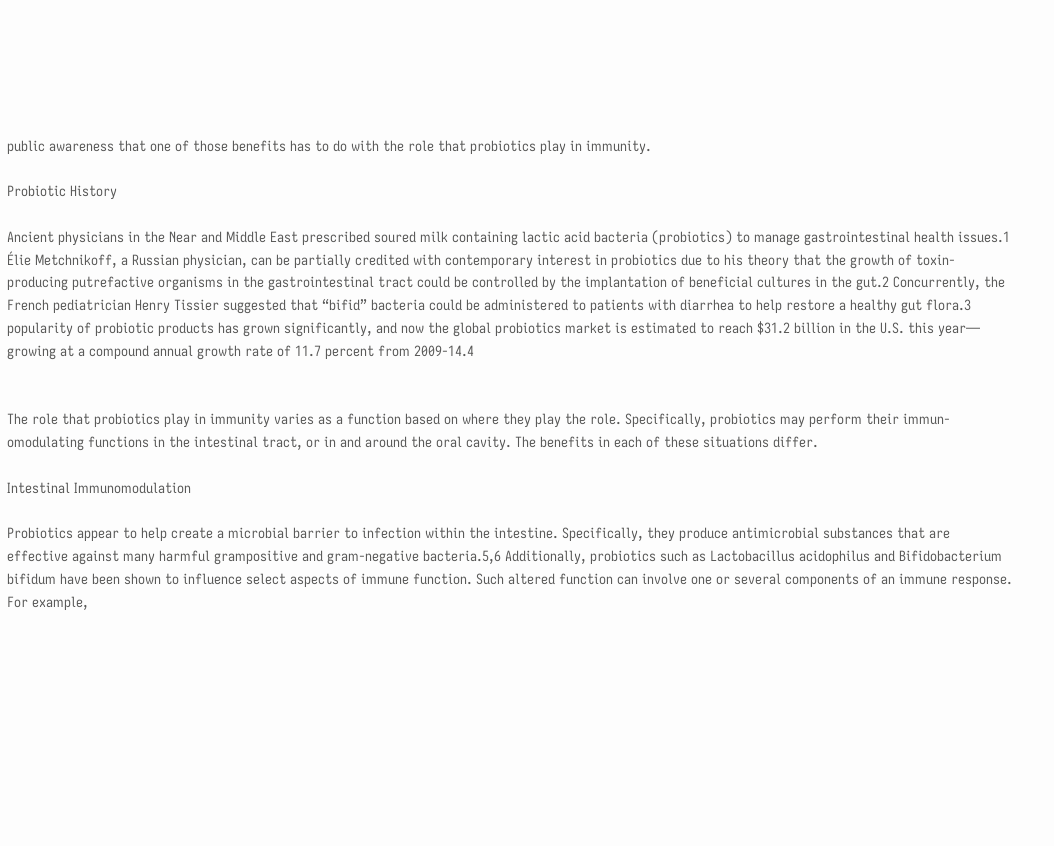public awareness that one of those benefits has to do with the role that probiotics play in immunity.

Probiotic History

Ancient physicians in the Near and Middle East prescribed soured milk containing lactic acid bacteria (probiotics) to manage gastrointestinal health issues.1 Élie Metchnikoff, a Russian physician, can be partially credited with contemporary interest in probiotics due to his theory that the growth of toxin-producing putrefactive organisms in the gastrointestinal tract could be controlled by the implantation of beneficial cultures in the gut.2 Concurrently, the French pediatrician Henry Tissier suggested that “bifid” bacteria could be administered to patients with diarrhea to help restore a healthy gut flora.3 popularity of probiotic products has grown significantly, and now the global probiotics market is estimated to reach $31.2 billion in the U.S. this year— growing at a compound annual growth rate of 11.7 percent from 2009-14.4


The role that probiotics play in immunity varies as a function based on where they play the role. Specifically, probiotics may perform their immun-omodulating functions in the intestinal tract, or in and around the oral cavity. The benefits in each of these situations differ.

Intestinal Immunomodulation

Probiotics appear to help create a microbial barrier to infection within the intestine. Specifically, they produce antimicrobial substances that are effective against many harmful grampositive and gram-negative bacteria.5,6 Additionally, probiotics such as Lactobacillus acidophilus and Bifidobacterium bifidum have been shown to influence select aspects of immune function. Such altered function can involve one or several components of an immune response. For example,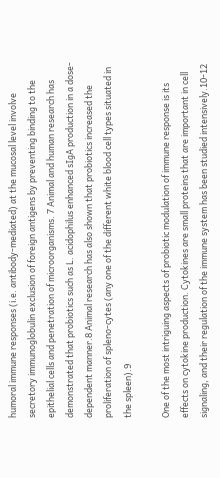humoral immune responses (i.e. antibody-mediated) at the mucosal level involve secretory immunoglobulin exclusion of foreign antigens by preventing binding to the epithelial cells and penetration of microorganisms. 7 Animal and human research has demonstrated that probiotics such as L. acidophilus enhanced sIgA production in a dose-dependent manner.8 Animal research has also shown that probiotics increased the proliferation of spleno-cytes (any one of the different white blood cell types situated in the spleen).9

One of the most intriguing aspects of probiotic modulation of immune response is its effects on cytokine production. Cytokines are small proteins that are important in cell signaling, and their regulation of the immune system has been studied intensively.10-12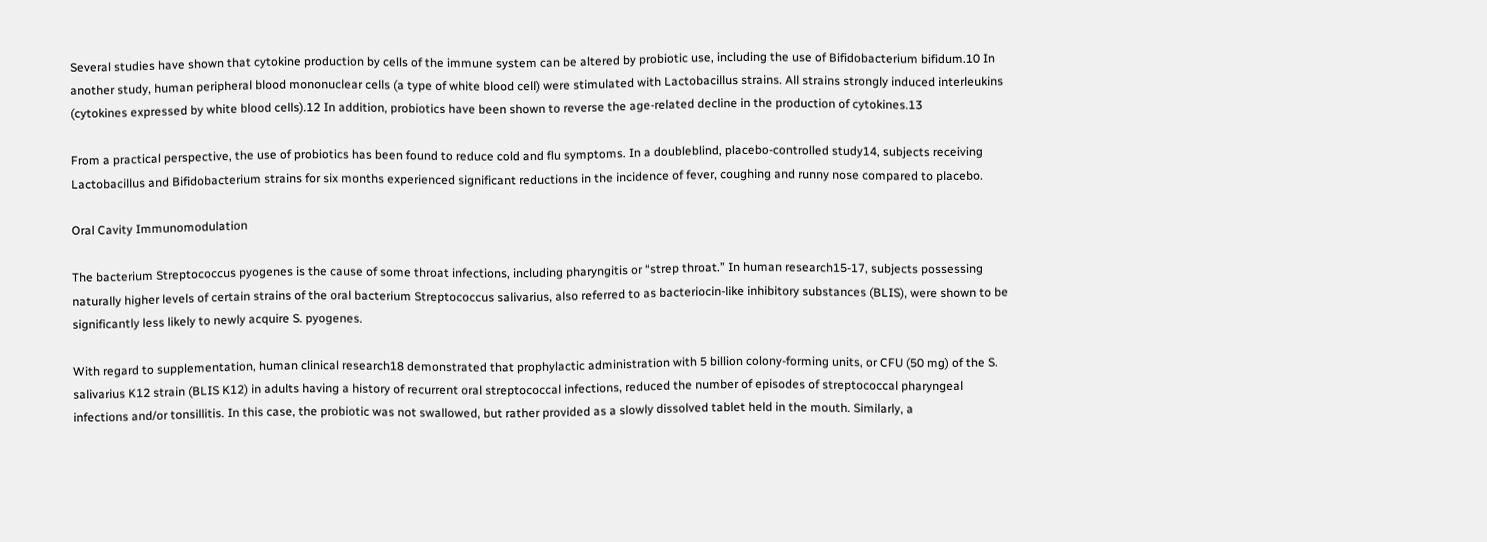Several studies have shown that cytokine production by cells of the immune system can be altered by probiotic use, including the use of Bifidobacterium bifidum.10 In another study, human peripheral blood mononuclear cells (a type of white blood cell) were stimulated with Lactobacillus strains. All strains strongly induced interleukins (cytokines expressed by white blood cells).12 In addition, probiotics have been shown to reverse the age-related decline in the production of cytokines.13

From a practical perspective, the use of probiotics has been found to reduce cold and flu symptoms. In a doubleblind, placebo-controlled study14, subjects receiving Lactobacillus and Bifidobacterium strains for six months experienced significant reductions in the incidence of fever, coughing and runny nose compared to placebo.

Oral Cavity Immunomodulation

The bacterium Streptococcus pyogenes is the cause of some throat infections, including pharyngitis or “strep throat.” In human research15-17, subjects possessing naturally higher levels of certain strains of the oral bacterium Streptococcus salivarius, also referred to as bacteriocin-like inhibitory substances (BLIS), were shown to be significantly less likely to newly acquire S. pyogenes.

With regard to supplementation, human clinical research18 demonstrated that prophylactic administration with 5 billion colony-forming units, or CFU (50 mg) of the S. salivarius K12 strain (BLIS K12) in adults having a history of recurrent oral streptococcal infections, reduced the number of episodes of streptococcal pharyngeal infections and/or tonsillitis. In this case, the probiotic was not swallowed, but rather provided as a slowly dissolved tablet held in the mouth. Similarly, a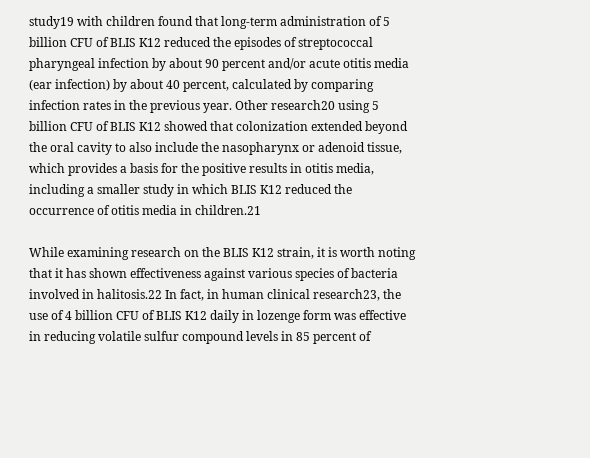study19 with children found that long-term administration of 5 billion CFU of BLIS K12 reduced the episodes of streptococcal pharyngeal infection by about 90 percent and/or acute otitis media (ear infection) by about 40 percent, calculated by comparing infection rates in the previous year. Other research20 using 5 billion CFU of BLIS K12 showed that colonization extended beyond the oral cavity to also include the nasopharynx or adenoid tissue, which provides a basis for the positive results in otitis media, including a smaller study in which BLIS K12 reduced the occurrence of otitis media in children.21

While examining research on the BLIS K12 strain, it is worth noting that it has shown effectiveness against various species of bacteria involved in halitosis.22 In fact, in human clinical research23, the use of 4 billion CFU of BLIS K12 daily in lozenge form was effective in reducing volatile sulfur compound levels in 85 percent of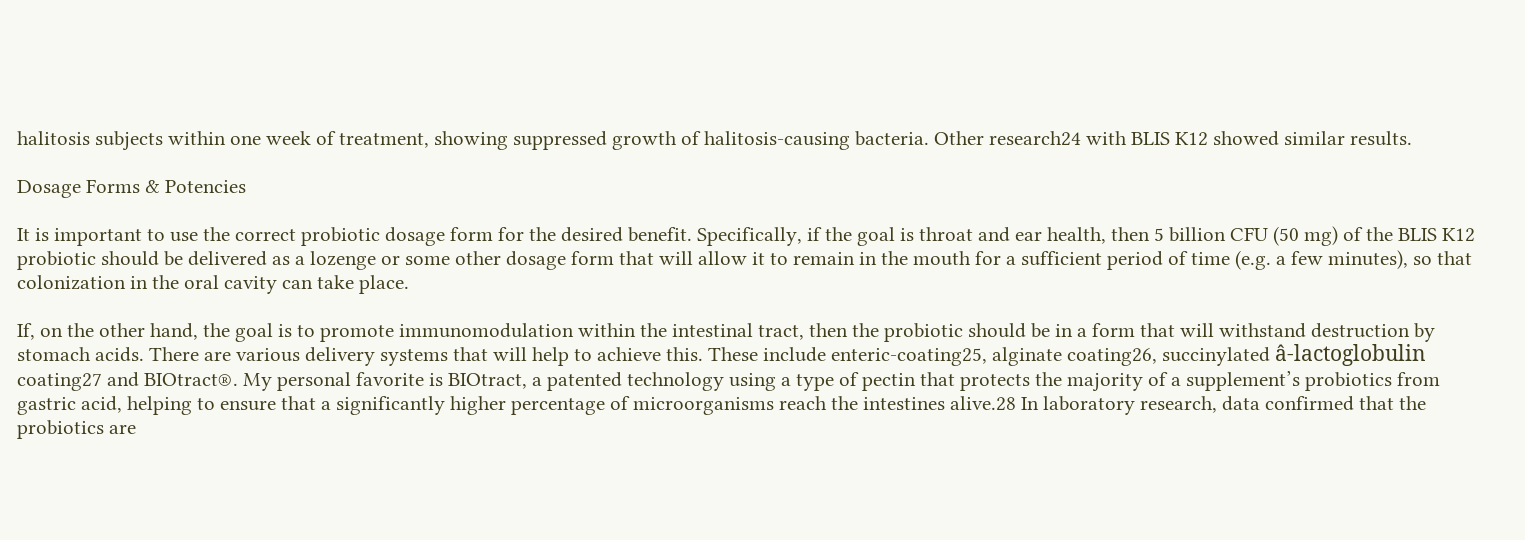halitosis subjects within one week of treatment, showing suppressed growth of halitosis-causing bacteria. Other research24 with BLIS K12 showed similar results.

Dosage Forms & Potencies

It is important to use the correct probiotic dosage form for the desired benefit. Specifically, if the goal is throat and ear health, then 5 billion CFU (50 mg) of the BLIS K12 probiotic should be delivered as a lozenge or some other dosage form that will allow it to remain in the mouth for a sufficient period of time (e.g. a few minutes), so that colonization in the oral cavity can take place.

If, on the other hand, the goal is to promote immunomodulation within the intestinal tract, then the probiotic should be in a form that will withstand destruction by stomach acids. There are various delivery systems that will help to achieve this. These include enteric-coating25, alginate coating26, succinylated â-lactoglobulin coating27 and BIOtract®. My personal favorite is BIOtract, a patented technology using a type of pectin that protects the majority of a supplement’s probiotics from gastric acid, helping to ensure that a significantly higher percentage of microorganisms reach the intestines alive.28 In laboratory research, data confirmed that the probiotics are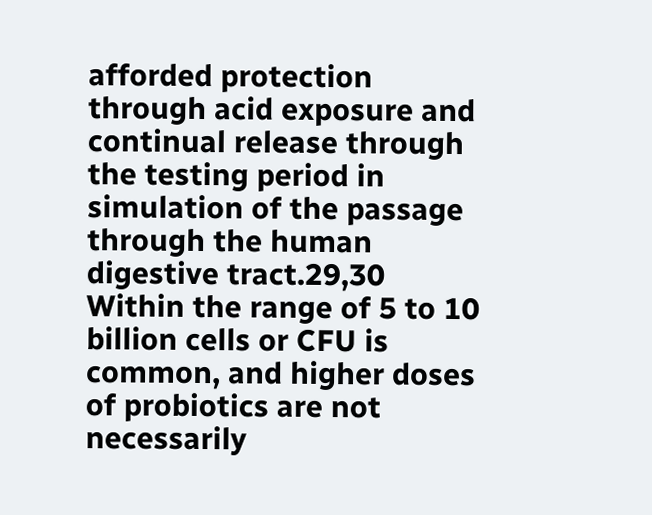afforded protection through acid exposure and continual release through the testing period in simulation of the passage through the human digestive tract.29,30 Within the range of 5 to 10 billion cells or CFU is common, and higher doses of probiotics are not necessarily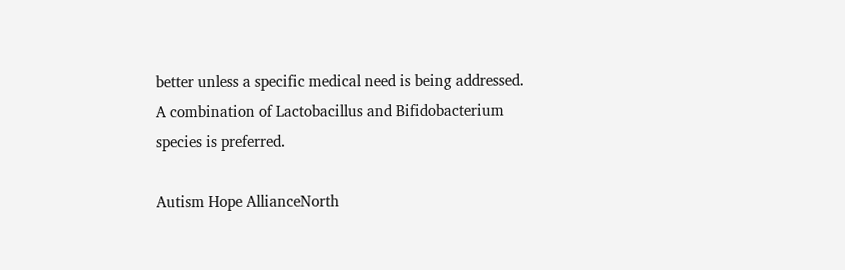better unless a specific medical need is being addressed. A combination of Lactobacillus and Bifidobacterium species is preferred.

Autism Hope AllianceNorth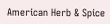American Herb & Spice